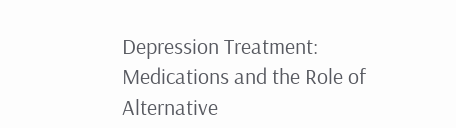Depression Treatment: Medications and the Role of Alternative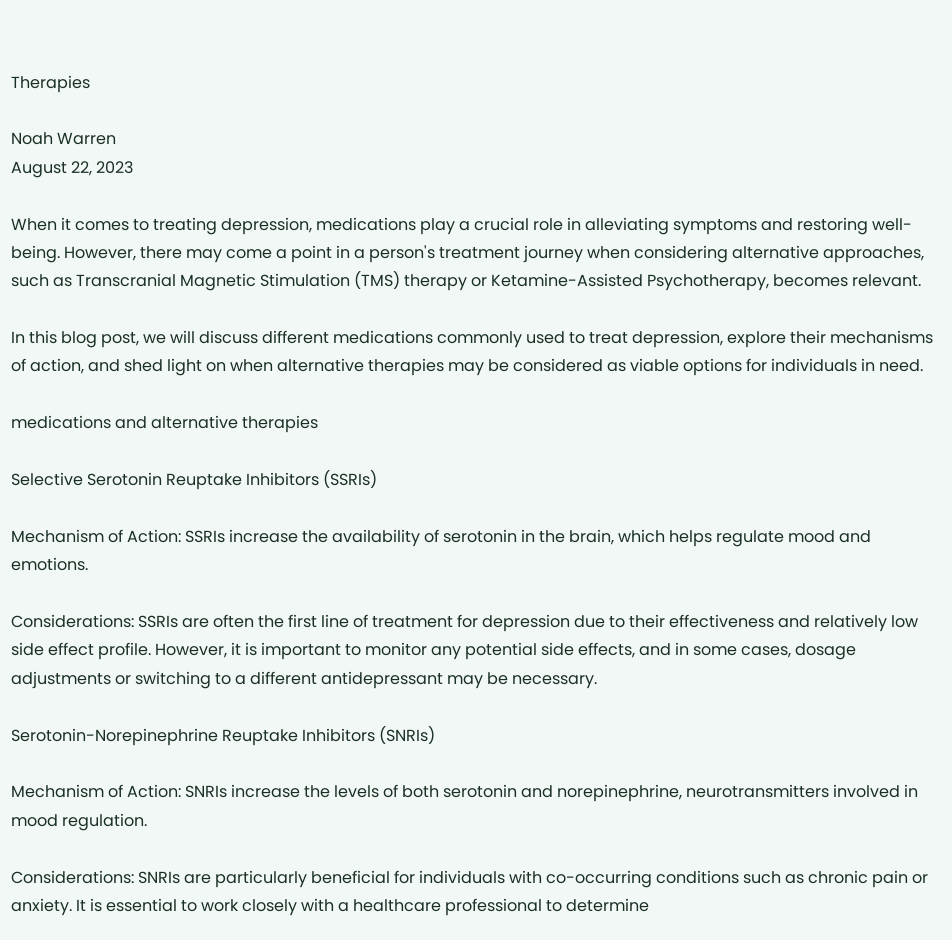Therapies

Noah Warren
August 22, 2023

When it comes to treating depression, medications play a crucial role in alleviating symptoms and restoring well-being. However, there may come a point in a person's treatment journey when considering alternative approaches, such as Transcranial Magnetic Stimulation (TMS) therapy or Ketamine-Assisted Psychotherapy, becomes relevant.

In this blog post, we will discuss different medications commonly used to treat depression, explore their mechanisms of action, and shed light on when alternative therapies may be considered as viable options for individuals in need.

medications and alternative therapies

Selective Serotonin Reuptake Inhibitors (SSRIs)

Mechanism of Action: SSRIs increase the availability of serotonin in the brain, which helps regulate mood and emotions.

Considerations: SSRIs are often the first line of treatment for depression due to their effectiveness and relatively low side effect profile. However, it is important to monitor any potential side effects, and in some cases, dosage adjustments or switching to a different antidepressant may be necessary.

Serotonin-Norepinephrine Reuptake Inhibitors (SNRIs)

Mechanism of Action: SNRIs increase the levels of both serotonin and norepinephrine, neurotransmitters involved in mood regulation.

Considerations: SNRIs are particularly beneficial for individuals with co-occurring conditions such as chronic pain or anxiety. It is essential to work closely with a healthcare professional to determine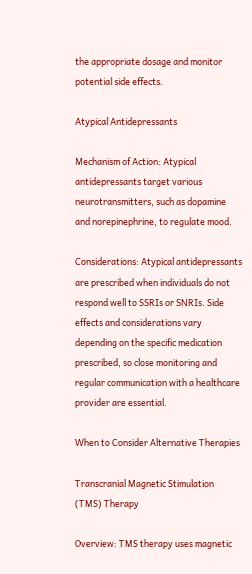the appropriate dosage and monitor potential side effects.

Atypical Antidepressants

Mechanism of Action: Atypical antidepressants target various neurotransmitters, such as dopamine and norepinephrine, to regulate mood.

Considerations: Atypical antidepressants are prescribed when individuals do not respond well to SSRIs or SNRIs. Side effects and considerations vary depending on the specific medication prescribed, so close monitoring and regular communication with a healthcare provider are essential.

When to Consider Alternative Therapies

Transcranial Magnetic Stimulation (TMS) Therapy

Overview: TMS therapy uses magnetic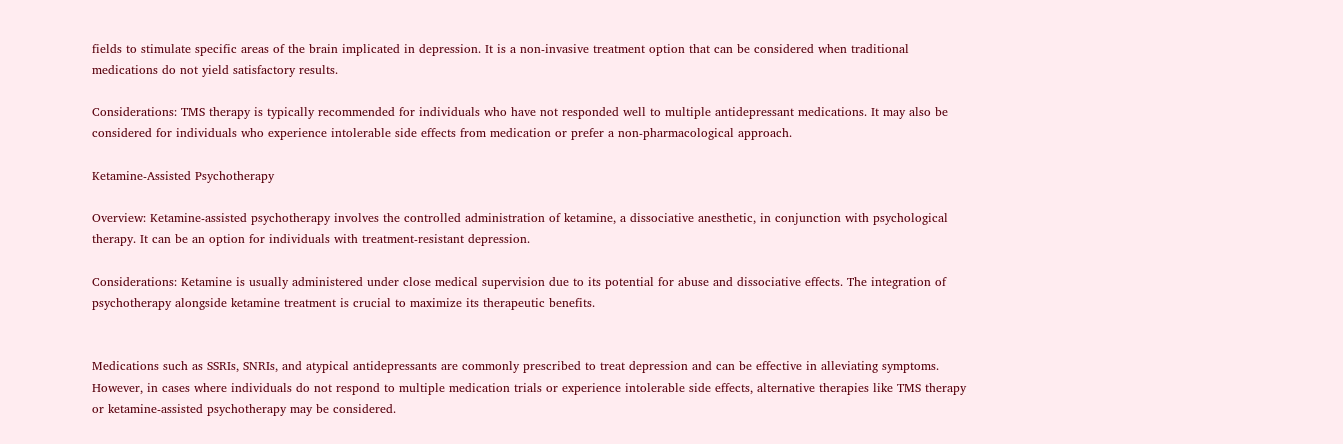fields to stimulate specific areas of the brain implicated in depression. It is a non-invasive treatment option that can be considered when traditional medications do not yield satisfactory results.

Considerations: TMS therapy is typically recommended for individuals who have not responded well to multiple antidepressant medications. It may also be considered for individuals who experience intolerable side effects from medication or prefer a non-pharmacological approach.

Ketamine-Assisted Psychotherapy

Overview: Ketamine-assisted psychotherapy involves the controlled administration of ketamine, a dissociative anesthetic, in conjunction with psychological therapy. It can be an option for individuals with treatment-resistant depression.

Considerations: Ketamine is usually administered under close medical supervision due to its potential for abuse and dissociative effects. The integration of psychotherapy alongside ketamine treatment is crucial to maximize its therapeutic benefits.


Medications such as SSRIs, SNRIs, and atypical antidepressants are commonly prescribed to treat depression and can be effective in alleviating symptoms. However, in cases where individuals do not respond to multiple medication trials or experience intolerable side effects, alternative therapies like TMS therapy or ketamine-assisted psychotherapy may be considered.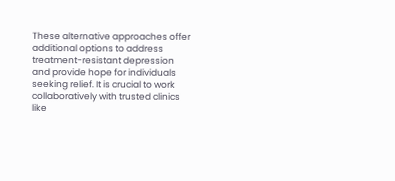These alternative approaches offer additional options to address treatment-resistant depression and provide hope for individuals seeking relief. It is crucial to work collaboratively with trusted clinics like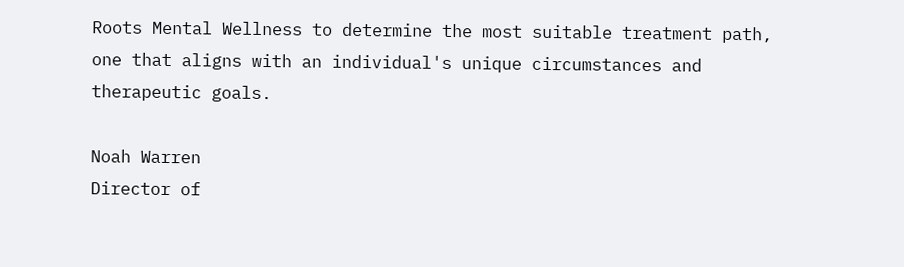Roots Mental Wellness to determine the most suitable treatment path, one that aligns with an individual's unique circumstances and therapeutic goals.

Noah Warren
Director of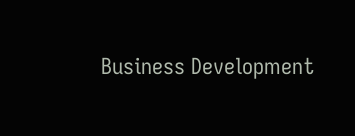Business Development